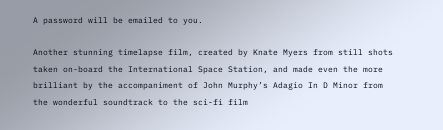A password will be emailed to you.

Another stunning timelapse film, created by Knate Myers from still shots taken on-board the International Space Station, and made even the more brilliant by the accompaniment of John Murphy’s Adagio In D Minor from the wonderful soundtrack to the sci-fi film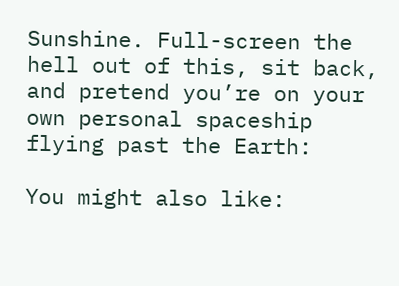Sunshine. Full-screen the hell out of this, sit back, and pretend you’re on your own personal spaceship flying past the Earth:

You might also like: